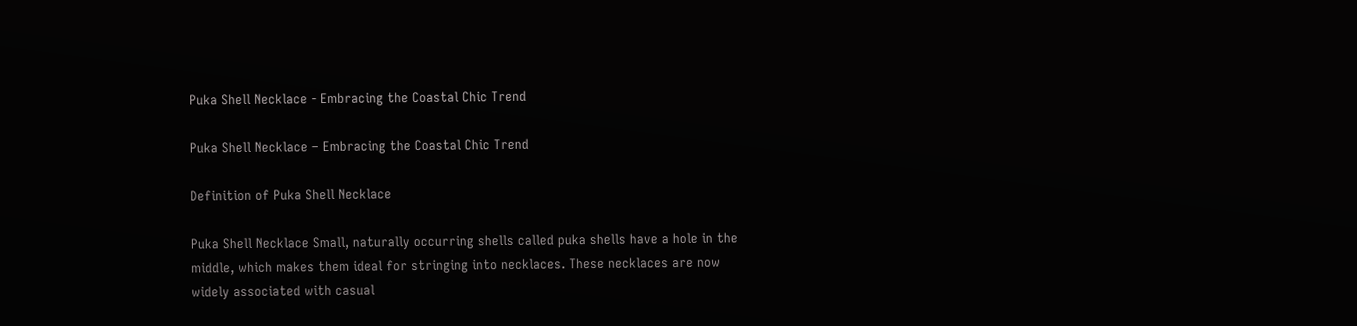Puka Shell Necklace - Embracing the Coastal Chic Trend

Puka Shell Necklace – Embracing the Coastal Chic Trend

Definition of Puka Shell Necklace

Puka Shell Necklace Small, naturally occurring shells called puka shells have a hole in the middle, which makes them ideal for stringing into necklaces. These necklaces are now widely associated with casual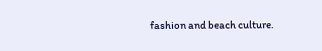fashion and beach culture.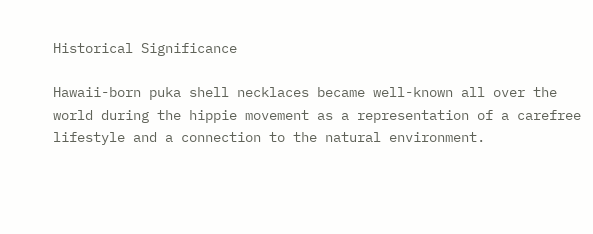Historical Significance

Hawaii-born puka shell necklaces became well-known all over the world during the hippie movement as a representation of a carefree lifestyle and a connection to the natural environment.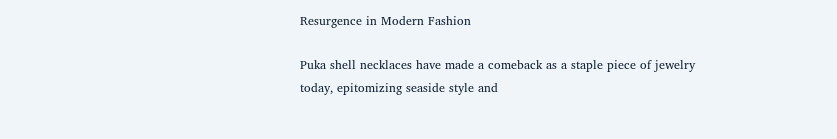Resurgence in Modern Fashion

Puka shell necklaces have made a comeback as a staple piece of jewelry today, epitomizing seaside style and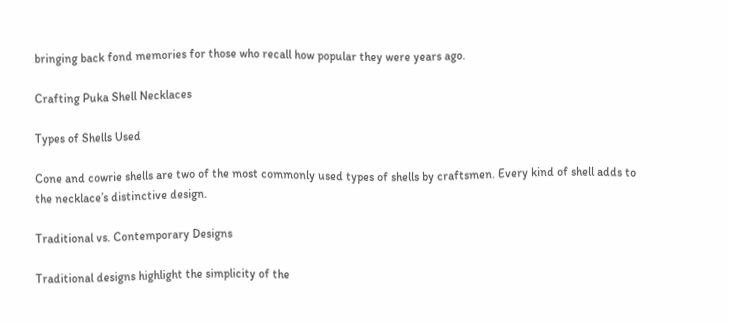bringing back fond memories for those who recall how popular they were years ago.

Crafting Puka Shell Necklaces

Types of Shells Used

Cone and cowrie shells are two of the most commonly used types of shells by craftsmen. Every kind of shell adds to the necklace’s distinctive design.

Traditional vs. Contemporary Designs

Traditional designs highlight the simplicity of the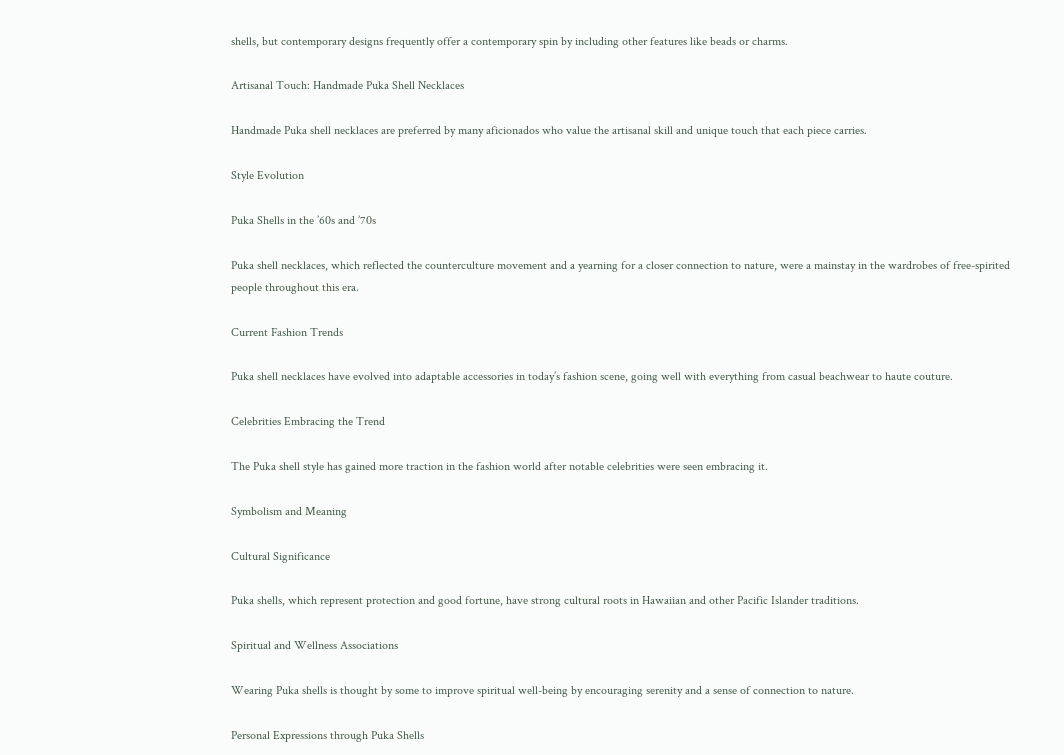shells, but contemporary designs frequently offer a contemporary spin by including other features like beads or charms.

Artisanal Touch: Handmade Puka Shell Necklaces

Handmade Puka shell necklaces are preferred by many aficionados who value the artisanal skill and unique touch that each piece carries.

Style Evolution

Puka Shells in the ’60s and ’70s

Puka shell necklaces, which reflected the counterculture movement and a yearning for a closer connection to nature, were a mainstay in the wardrobes of free-spirited people throughout this era.

Current Fashion Trends

Puka shell necklaces have evolved into adaptable accessories in today’s fashion scene, going well with everything from casual beachwear to haute couture.

Celebrities Embracing the Trend

The Puka shell style has gained more traction in the fashion world after notable celebrities were seen embracing it.

Symbolism and Meaning

Cultural Significance

Puka shells, which represent protection and good fortune, have strong cultural roots in Hawaiian and other Pacific Islander traditions.

Spiritual and Wellness Associations

Wearing Puka shells is thought by some to improve spiritual well-being by encouraging serenity and a sense of connection to nature.

Personal Expressions through Puka Shells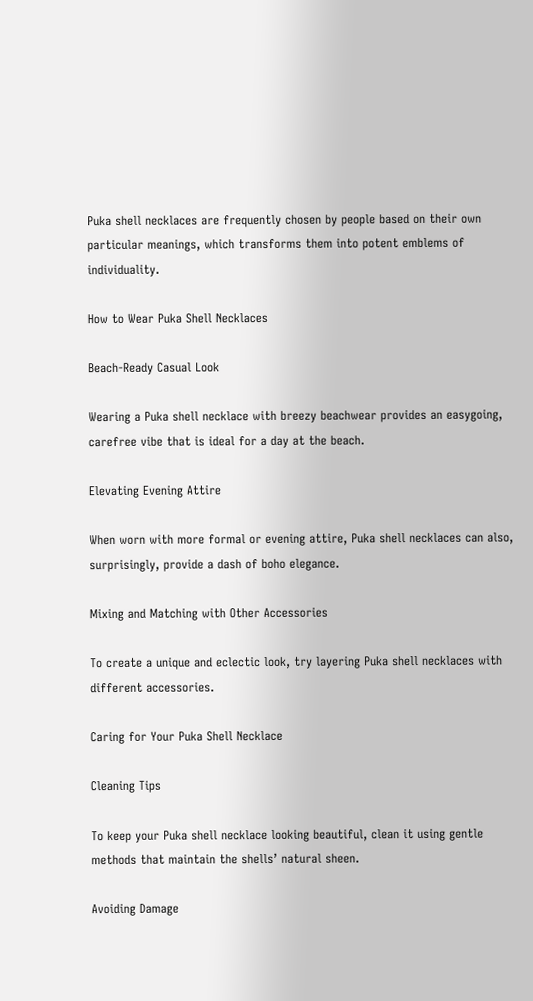Puka shell necklaces are frequently chosen by people based on their own particular meanings, which transforms them into potent emblems of individuality.

How to Wear Puka Shell Necklaces

Beach-Ready Casual Look

Wearing a Puka shell necklace with breezy beachwear provides an easygoing, carefree vibe that is ideal for a day at the beach.

Elevating Evening Attire

When worn with more formal or evening attire, Puka shell necklaces can also, surprisingly, provide a dash of boho elegance.

Mixing and Matching with Other Accessories

To create a unique and eclectic look, try layering Puka shell necklaces with different accessories.

Caring for Your Puka Shell Necklace

Cleaning Tips

To keep your Puka shell necklace looking beautiful, clean it using gentle methods that maintain the shells’ natural sheen.

Avoiding Damage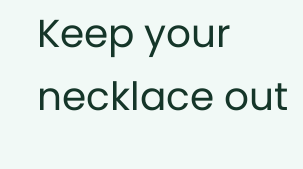Keep your necklace out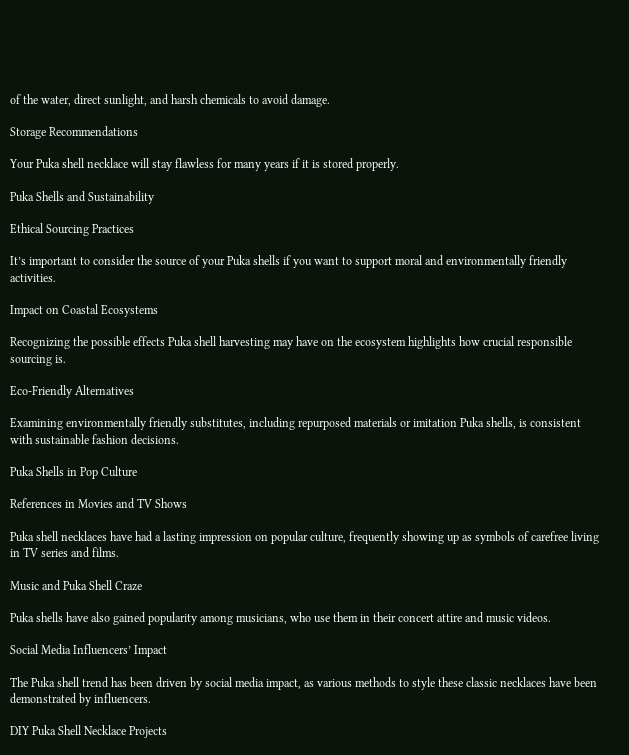of the water, direct sunlight, and harsh chemicals to avoid damage.

Storage Recommendations

Your Puka shell necklace will stay flawless for many years if it is stored properly.

Puka Shells and Sustainability

Ethical Sourcing Practices

It’s important to consider the source of your Puka shells if you want to support moral and environmentally friendly activities.

Impact on Coastal Ecosystems

Recognizing the possible effects Puka shell harvesting may have on the ecosystem highlights how crucial responsible sourcing is.

Eco-Friendly Alternatives

Examining environmentally friendly substitutes, including repurposed materials or imitation Puka shells, is consistent with sustainable fashion decisions.

Puka Shells in Pop Culture

References in Movies and TV Shows

Puka shell necklaces have had a lasting impression on popular culture, frequently showing up as symbols of carefree living in TV series and films.

Music and Puka Shell Craze

Puka shells have also gained popularity among musicians, who use them in their concert attire and music videos.

Social Media Influencers’ Impact

The Puka shell trend has been driven by social media impact, as various methods to style these classic necklaces have been demonstrated by influencers.

DIY Puka Shell Necklace Projects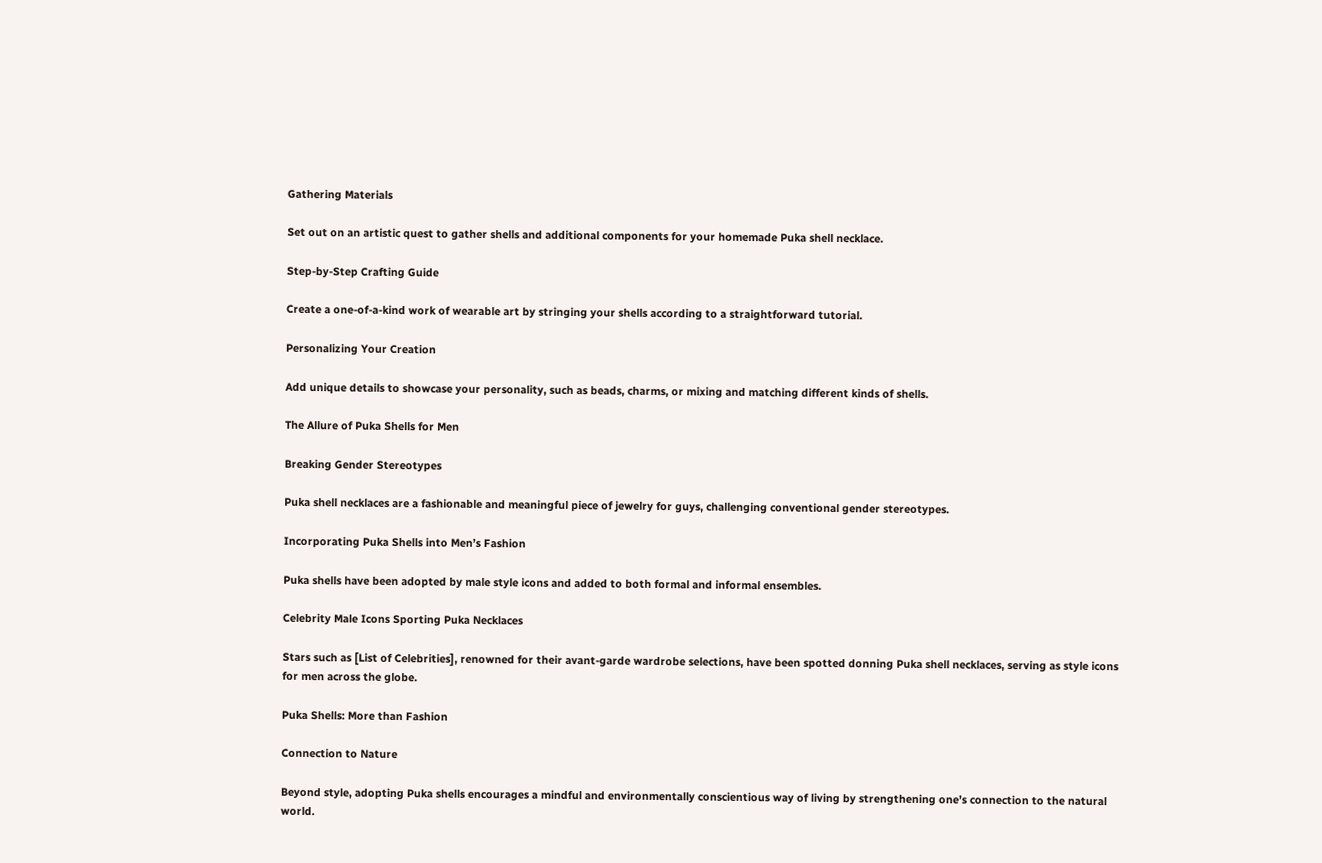Gathering Materials

Set out on an artistic quest to gather shells and additional components for your homemade Puka shell necklace.

Step-by-Step Crafting Guide

Create a one-of-a-kind work of wearable art by stringing your shells according to a straightforward tutorial.

Personalizing Your Creation

Add unique details to showcase your personality, such as beads, charms, or mixing and matching different kinds of shells.

The Allure of Puka Shells for Men

Breaking Gender Stereotypes

Puka shell necklaces are a fashionable and meaningful piece of jewelry for guys, challenging conventional gender stereotypes.

Incorporating Puka Shells into Men’s Fashion

Puka shells have been adopted by male style icons and added to both formal and informal ensembles.

Celebrity Male Icons Sporting Puka Necklaces

Stars such as [List of Celebrities], renowned for their avant-garde wardrobe selections, have been spotted donning Puka shell necklaces, serving as style icons for men across the globe.

Puka Shells: More than Fashion

Connection to Nature

Beyond style, adopting Puka shells encourages a mindful and environmentally conscientious way of living by strengthening one’s connection to the natural world.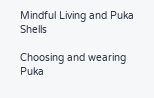Mindful Living and Puka Shells

Choosing and wearing Puka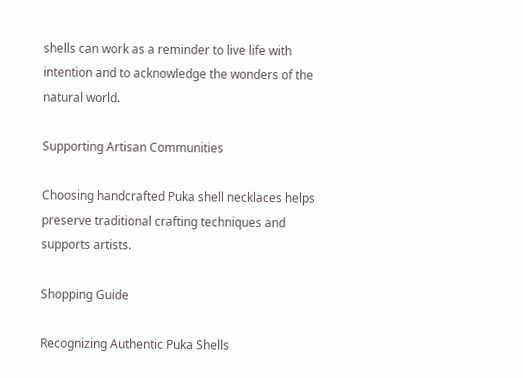shells can work as a reminder to live life with intention and to acknowledge the wonders of the natural world.

Supporting Artisan Communities

Choosing handcrafted Puka shell necklaces helps preserve traditional crafting techniques and supports artists.

Shopping Guide

Recognizing Authentic Puka Shells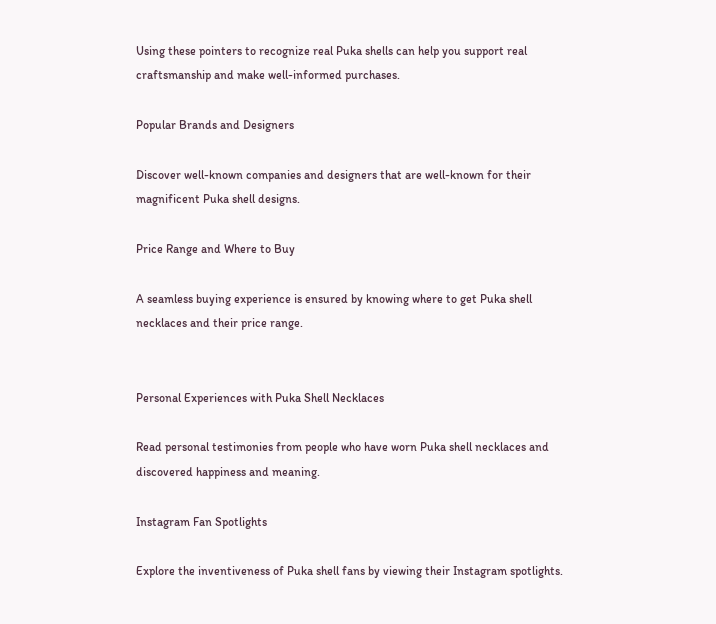Using these pointers to recognize real Puka shells can help you support real craftsmanship and make well-informed purchases.

Popular Brands and Designers

Discover well-known companies and designers that are well-known for their magnificent Puka shell designs.

Price Range and Where to Buy

A seamless buying experience is ensured by knowing where to get Puka shell necklaces and their price range.


Personal Experiences with Puka Shell Necklaces

Read personal testimonies from people who have worn Puka shell necklaces and discovered happiness and meaning.

Instagram Fan Spotlights

Explore the inventiveness of Puka shell fans by viewing their Instagram spotlights.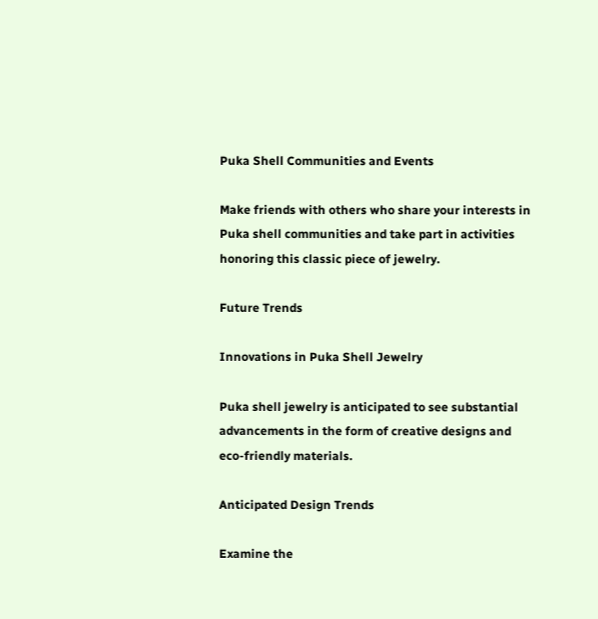Puka Shell Communities and Events

Make friends with others who share your interests in Puka shell communities and take part in activities honoring this classic piece of jewelry.

Future Trends

Innovations in Puka Shell Jewelry

Puka shell jewelry is anticipated to see substantial advancements in the form of creative designs and eco-friendly materials.

Anticipated Design Trends

Examine the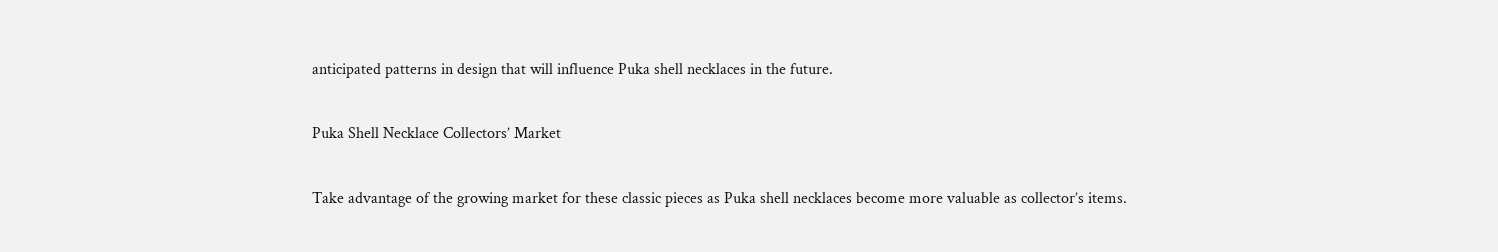anticipated patterns in design that will influence Puka shell necklaces in the future.

Puka Shell Necklace Collectors’ Market

Take advantage of the growing market for these classic pieces as Puka shell necklaces become more valuable as collector’s items.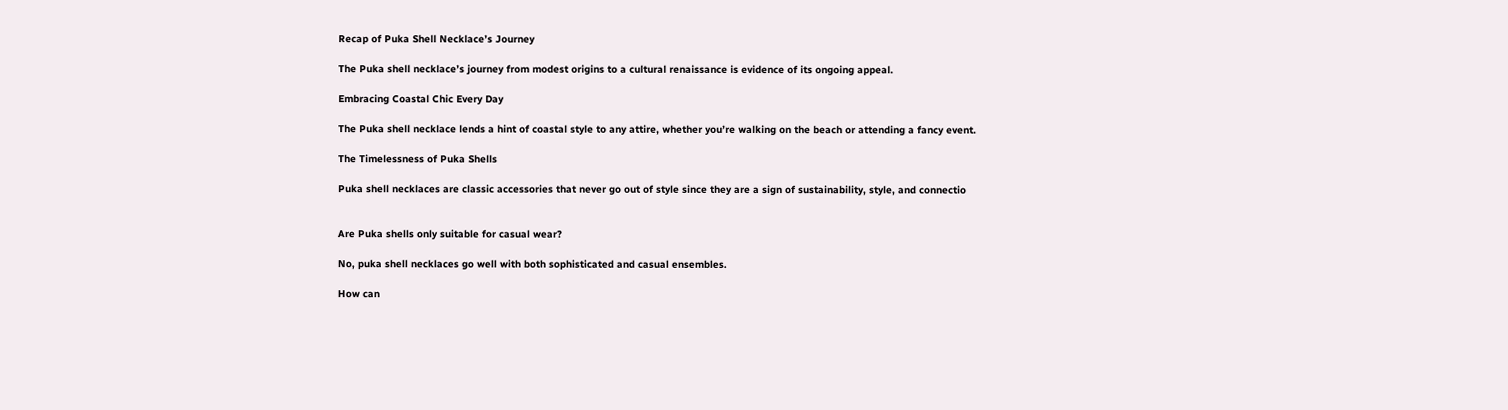Recap of Puka Shell Necklace’s Journey

The Puka shell necklace’s journey from modest origins to a cultural renaissance is evidence of its ongoing appeal.

Embracing Coastal Chic Every Day

The Puka shell necklace lends a hint of coastal style to any attire, whether you’re walking on the beach or attending a fancy event.

The Timelessness of Puka Shells

Puka shell necklaces are classic accessories that never go out of style since they are a sign of sustainability, style, and connectio


Are Puka shells only suitable for casual wear?

No, puka shell necklaces go well with both sophisticated and casual ensembles.

How can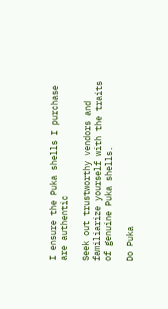I ensure the Puka shells I purchase are authentic

Seek out trustworthy vendors and familiarize yourself with the traits of genuine Puka shells.

Do Puka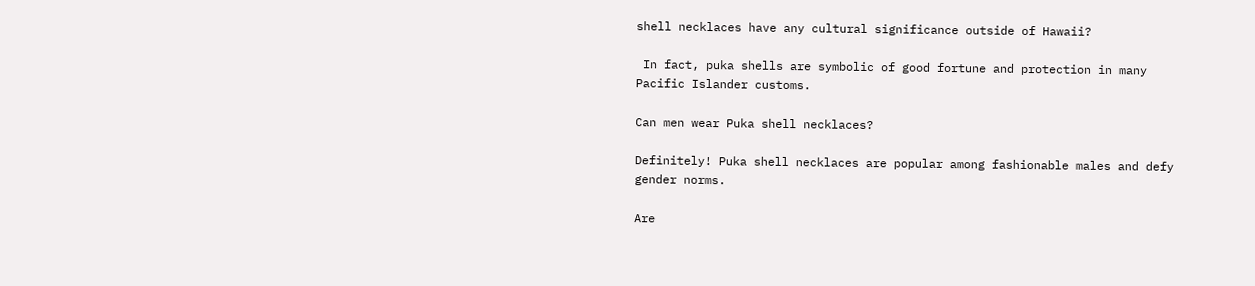shell necklaces have any cultural significance outside of Hawaii?

 In fact, puka shells are symbolic of good fortune and protection in many Pacific Islander customs.

Can men wear Puka shell necklaces?

Definitely! Puka shell necklaces are popular among fashionable males and defy gender norms.

Are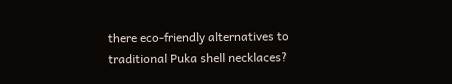there eco-friendly alternatives to traditional Puka shell necklaces?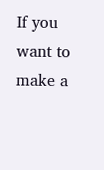If you want to make a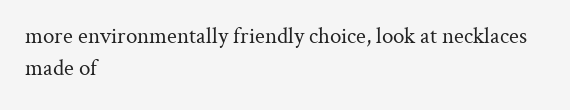more environmentally friendly choice, look at necklaces made of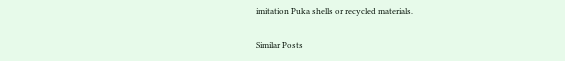imitation Puka shells or recycled materials.

Similar Posts